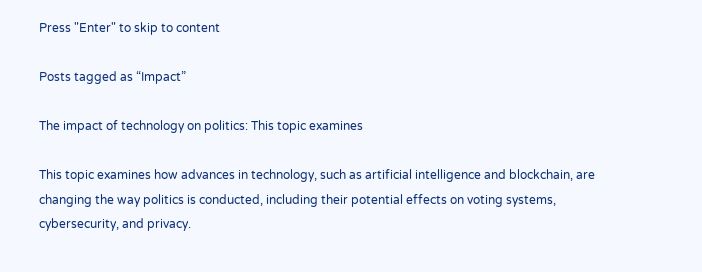Press "Enter" to skip to content

Posts tagged as “Impact”

The impact of technology on politics: This topic examines

This topic examines how advances in technology, such as artificial intelligence and blockchain, are changing the way politics is conducted, including their potential effects on voting systems, cybersecurity, and privacy.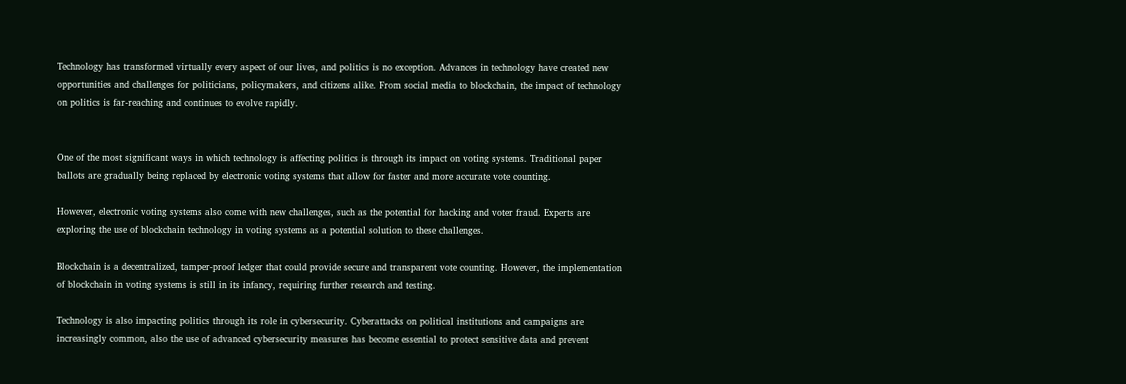Technology has transformed virtually every aspect of our lives, and politics is no exception. Advances in technology have created new opportunities and challenges for politicians, policymakers, and citizens alike. From social media to blockchain, the impact of technology on politics is far-reaching and continues to evolve rapidly.


One of the most significant ways in which technology is affecting politics is through its impact on voting systems. Traditional paper ballots are gradually being replaced by electronic voting systems that allow for faster and more accurate vote counting.

However, electronic voting systems also come with new challenges, such as the potential for hacking and voter fraud. Experts are exploring the use of blockchain technology in voting systems as a potential solution to these challenges.

Blockchain is a decentralized, tamper-proof ledger that could provide secure and transparent vote counting. However, the implementation of blockchain in voting systems is still in its infancy, requiring further research and testing.

Technology is also impacting politics through its role in cybersecurity. Cyberattacks on political institutions and campaigns are increasingly common, also the use of advanced cybersecurity measures has become essential to protect sensitive data and prevent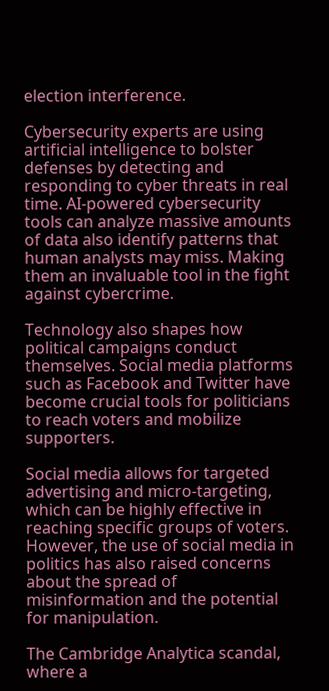election interference.

Cybersecurity experts are using artificial intelligence to bolster defenses by detecting and responding to cyber threats in real time. AI-powered cybersecurity tools can analyze massive amounts of data also identify patterns that human analysts may miss. Making them an invaluable tool in the fight against cybercrime.

Technology also shapes how political campaigns conduct themselves. Social media platforms such as Facebook and Twitter have become crucial tools for politicians to reach voters and mobilize supporters.

Social media allows for targeted advertising and micro-targeting, which can be highly effective in reaching specific groups of voters. However, the use of social media in politics has also raised concerns about the spread of misinformation and the potential for manipulation.

The Cambridge Analytica scandal, where a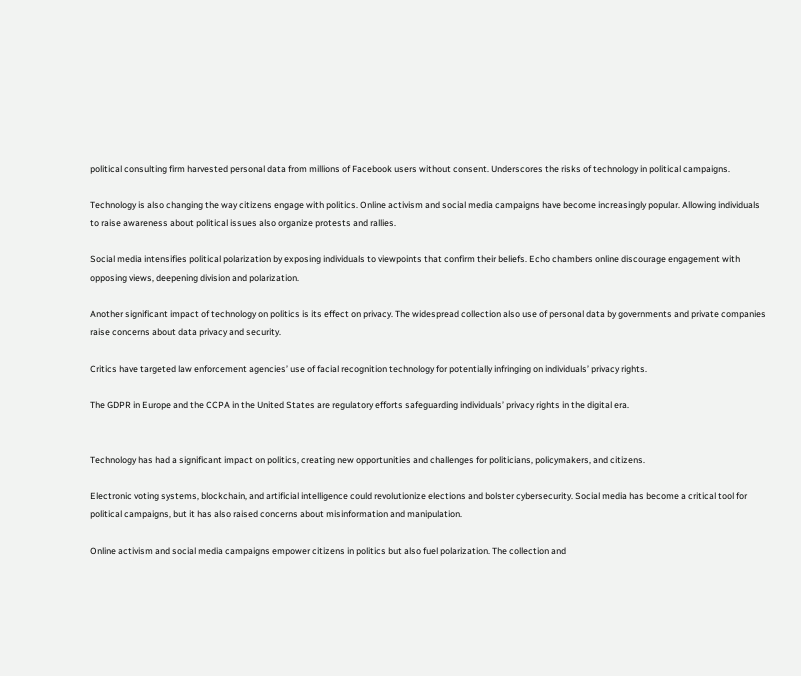political consulting firm harvested personal data from millions of Facebook users without consent. Underscores the risks of technology in political campaigns.

Technology is also changing the way citizens engage with politics. Online activism and social media campaigns have become increasingly popular. Allowing individuals to raise awareness about political issues also organize protests and rallies.

Social media intensifies political polarization by exposing individuals to viewpoints that confirm their beliefs. Echo chambers online discourage engagement with opposing views, deepening division and polarization.

Another significant impact of technology on politics is its effect on privacy. The widespread collection also use of personal data by governments and private companies raise concerns about data privacy and security.

Critics have targeted law enforcement agencies’ use of facial recognition technology for potentially infringing on individuals’ privacy rights.

The GDPR in Europe and the CCPA in the United States are regulatory efforts safeguarding individuals’ privacy rights in the digital era.


Technology has had a significant impact on politics, creating new opportunities and challenges for politicians, policymakers, and citizens.

Electronic voting systems, blockchain, and artificial intelligence could revolutionize elections and bolster cybersecurity. Social media has become a critical tool for political campaigns, but it has also raised concerns about misinformation and manipulation.

Online activism and social media campaigns empower citizens in politics but also fuel polarization. The collection and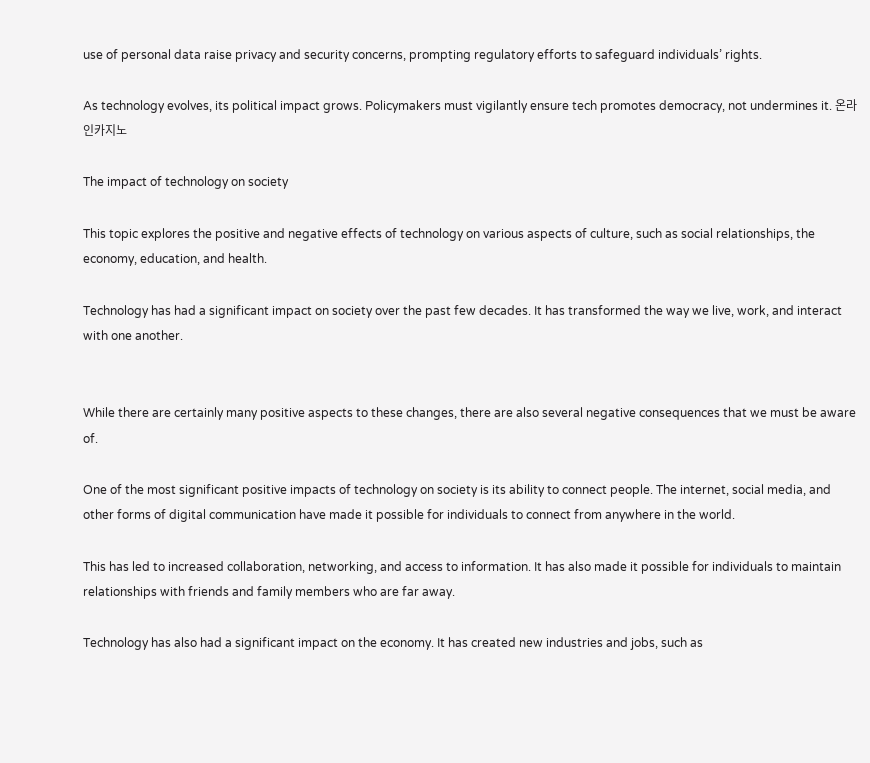use of personal data raise privacy and security concerns, prompting regulatory efforts to safeguard individuals’ rights.

As technology evolves, its political impact grows. Policymakers must vigilantly ensure tech promotes democracy, not undermines it. 온라인카지노

The impact of technology on society

This topic explores the positive and negative effects of technology on various aspects of culture, such as social relationships, the economy, education, and health.

Technology has had a significant impact on society over the past few decades. It has transformed the way we live, work, and interact with one another.


While there are certainly many positive aspects to these changes, there are also several negative consequences that we must be aware of.

One of the most significant positive impacts of technology on society is its ability to connect people. The internet, social media, and other forms of digital communication have made it possible for individuals to connect from anywhere in the world.

This has led to increased collaboration, networking, and access to information. It has also made it possible for individuals to maintain relationships with friends and family members who are far away.

Technology has also had a significant impact on the economy. It has created new industries and jobs, such as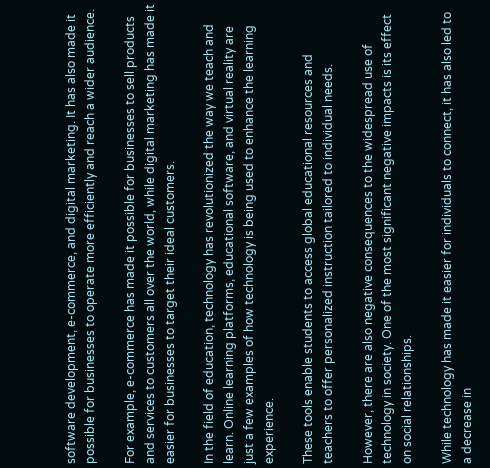software development, e-commerce, and digital marketing. It has also made it possible for businesses to operate more efficiently and reach a wider audience.

For example, e-commerce has made it possible for businesses to sell products and services to customers all over the world, while digital marketing has made it easier for businesses to target their ideal customers.

In the field of education, technology has revolutionized the way we teach and learn. Online learning platforms, educational software, and virtual reality are just a few examples of how technology is being used to enhance the learning experience.

These tools enable students to access global educational resources and teachers to offer personalized instruction tailored to individual needs.

However, there are also negative consequences to the widespread use of technology in society. One of the most significant negative impacts is its effect on social relationships.

While technology has made it easier for individuals to connect, it has also led to a decrease in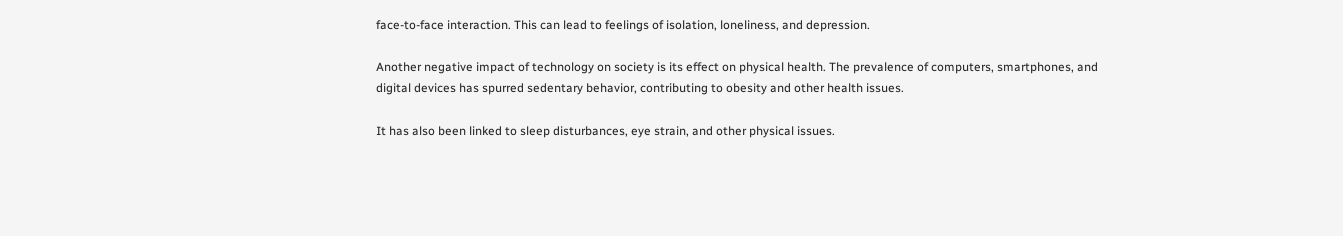face-to-face interaction. This can lead to feelings of isolation, loneliness, and depression.

Another negative impact of technology on society is its effect on physical health. The prevalence of computers, smartphones, and digital devices has spurred sedentary behavior, contributing to obesity and other health issues.

It has also been linked to sleep disturbances, eye strain, and other physical issues.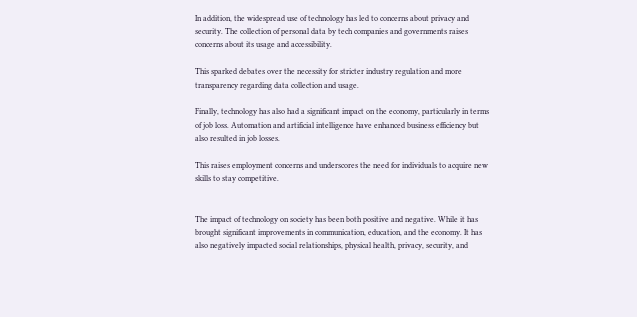In addition, the widespread use of technology has led to concerns about privacy and security. The collection of personal data by tech companies and governments raises concerns about its usage and accessibility.

This sparked debates over the necessity for stricter industry regulation and more transparency regarding data collection and usage.

Finally, technology has also had a significant impact on the economy, particularly in terms of job loss. Automation and artificial intelligence have enhanced business efficiency but also resulted in job losses.

This raises employment concerns and underscores the need for individuals to acquire new skills to stay competitive.


The impact of technology on society has been both positive and negative. While it has brought significant improvements in communication, education, and the economy. It has also negatively impacted social relationships, physical health, privacy, security, and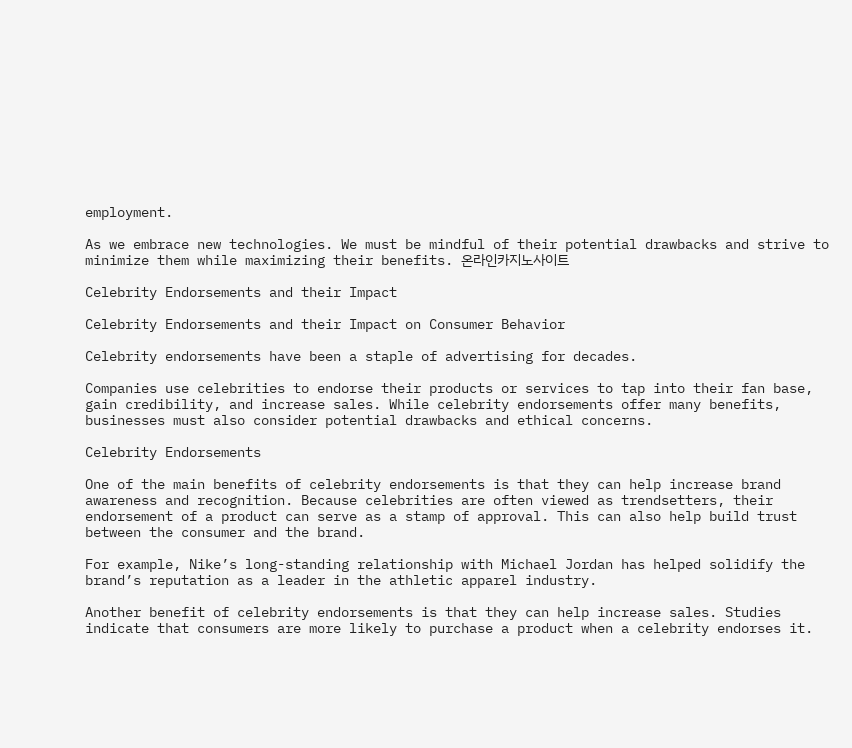employment.

As we embrace new technologies. We must be mindful of their potential drawbacks and strive to minimize them while maximizing their benefits. 온라인카지노사이트

Celebrity Endorsements and their Impact

Celebrity Endorsements and their Impact on Consumer Behavior

Celebrity endorsements have been a staple of advertising for decades.

Companies use celebrities to endorse their products or services to tap into their fan base, gain credibility, and increase sales. While celebrity endorsements offer many benefits, businesses must also consider potential drawbacks and ethical concerns.

Celebrity Endorsements

One of the main benefits of celebrity endorsements is that they can help increase brand awareness and recognition. Because celebrities are often viewed as trendsetters, their endorsement of a product can serve as a stamp of approval. This can also help build trust between the consumer and the brand.

For example, Nike’s long-standing relationship with Michael Jordan has helped solidify the brand’s reputation as a leader in the athletic apparel industry.

Another benefit of celebrity endorsements is that they can help increase sales. Studies indicate that consumers are more likely to purchase a product when a celebrity endorses it.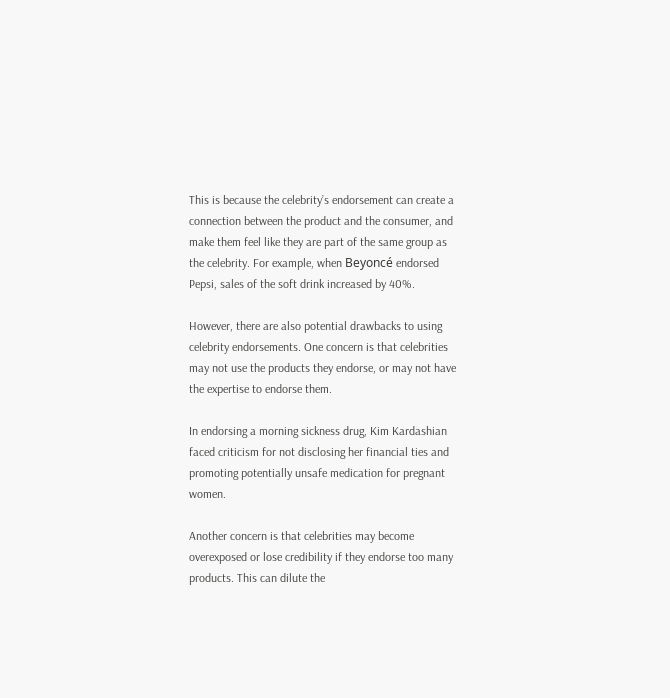This is because the celebrity’s endorsement can create a connection between the product and the consumer, and make them feel like they are part of the same group as the celebrity. For example, when Beyoncé endorsed Pepsi, sales of the soft drink increased by 40%.

However, there are also potential drawbacks to using celebrity endorsements. One concern is that celebrities may not use the products they endorse, or may not have the expertise to endorse them.

In endorsing a morning sickness drug, Kim Kardashian faced criticism for not disclosing her financial ties and promoting potentially unsafe medication for pregnant women.

Another concern is that celebrities may become overexposed or lose credibility if they endorse too many products. This can dilute the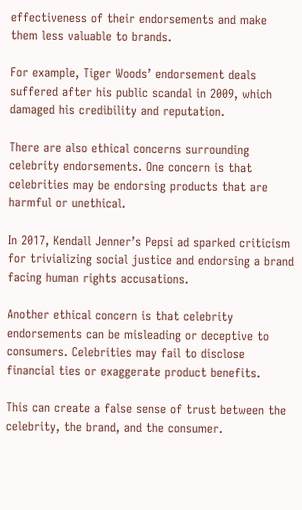effectiveness of their endorsements and make them less valuable to brands.

For example, Tiger Woods’ endorsement deals suffered after his public scandal in 2009, which damaged his credibility and reputation.

There are also ethical concerns surrounding celebrity endorsements. One concern is that celebrities may be endorsing products that are harmful or unethical.

In 2017, Kendall Jenner’s Pepsi ad sparked criticism for trivializing social justice and endorsing a brand facing human rights accusations.

Another ethical concern is that celebrity endorsements can be misleading or deceptive to consumers. Celebrities may fail to disclose financial ties or exaggerate product benefits.

This can create a false sense of trust between the celebrity, the brand, and the consumer.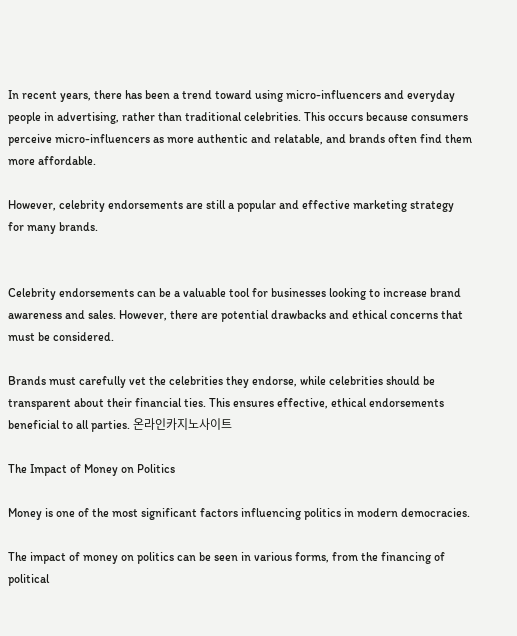In recent years, there has been a trend toward using micro-influencers and everyday people in advertising, rather than traditional celebrities. This occurs because consumers perceive micro-influencers as more authentic and relatable, and brands often find them more affordable.

However, celebrity endorsements are still a popular and effective marketing strategy for many brands.


Celebrity endorsements can be a valuable tool for businesses looking to increase brand awareness and sales. However, there are potential drawbacks and ethical concerns that must be considered.

Brands must carefully vet the celebrities they endorse, while celebrities should be transparent about their financial ties. This ensures effective, ethical endorsements beneficial to all parties. 온라인카지노사이트

The Impact of Money on Politics

Money is one of the most significant factors influencing politics in modern democracies.

The impact of money on politics can be seen in various forms, from the financing of political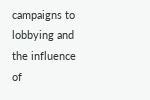campaigns to lobbying and the influence of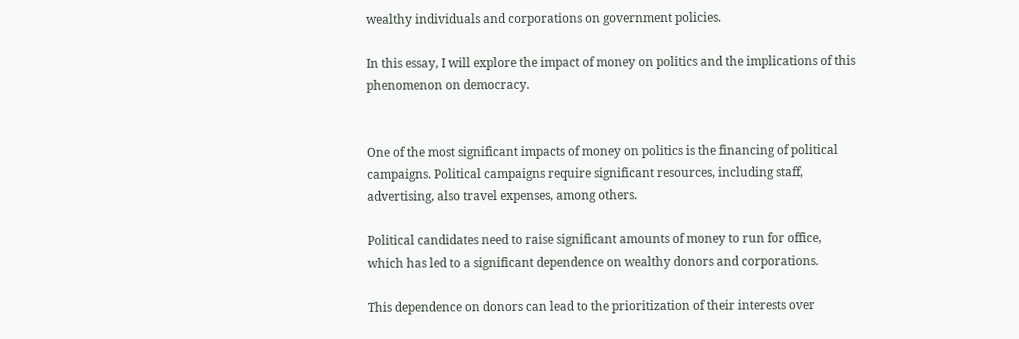wealthy individuals and corporations on government policies.

In this essay, I will explore the impact of money on politics and the implications of this phenomenon on democracy.


One of the most significant impacts of money on politics is the financing of political campaigns. Political campaigns require significant resources, including staff, advertising, also travel expenses, among others.

Political candidates need to raise significant amounts of money to run for office, which has led to a significant dependence on wealthy donors and corporations.

This dependence on donors can lead to the prioritization of their interests over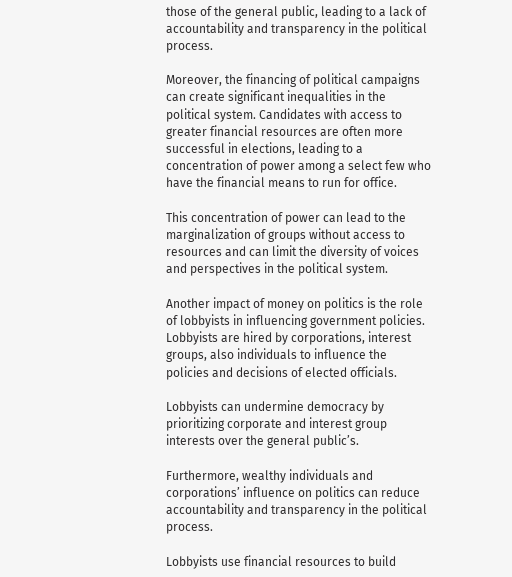those of the general public, leading to a lack of accountability and transparency in the political process.

Moreover, the financing of political campaigns can create significant inequalities in the political system. Candidates with access to greater financial resources are often more successful in elections, leading to a concentration of power among a select few who have the financial means to run for office.

This concentration of power can lead to the marginalization of groups without access to resources and can limit the diversity of voices and perspectives in the political system.

Another impact of money on politics is the role of lobbyists in influencing government policies. Lobbyists are hired by corporations, interest groups, also individuals to influence the policies and decisions of elected officials.

Lobbyists can undermine democracy by prioritizing corporate and interest group interests over the general public’s.

Furthermore, wealthy individuals and corporations’ influence on politics can reduce accountability and transparency in the political process.

Lobbyists use financial resources to build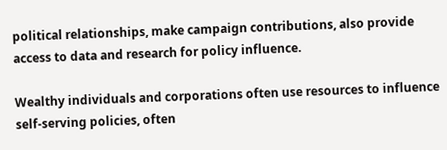political relationships, make campaign contributions, also provide access to data and research for policy influence.

Wealthy individuals and corporations often use resources to influence self-serving policies, often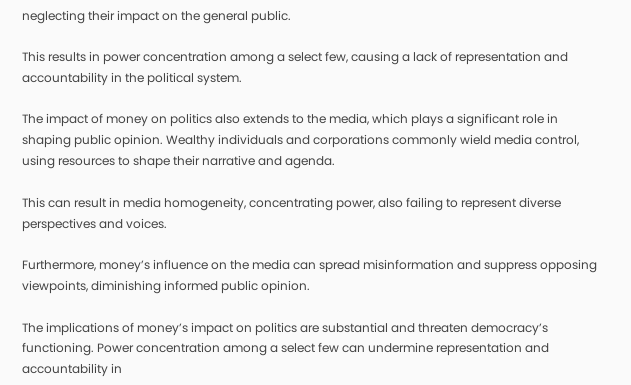neglecting their impact on the general public.

This results in power concentration among a select few, causing a lack of representation and accountability in the political system.

The impact of money on politics also extends to the media, which plays a significant role in shaping public opinion. Wealthy individuals and corporations commonly wield media control, using resources to shape their narrative and agenda.

This can result in media homogeneity, concentrating power, also failing to represent diverse perspectives and voices.

Furthermore, money’s influence on the media can spread misinformation and suppress opposing viewpoints, diminishing informed public opinion.

The implications of money’s impact on politics are substantial and threaten democracy’s functioning. Power concentration among a select few can undermine representation and accountability in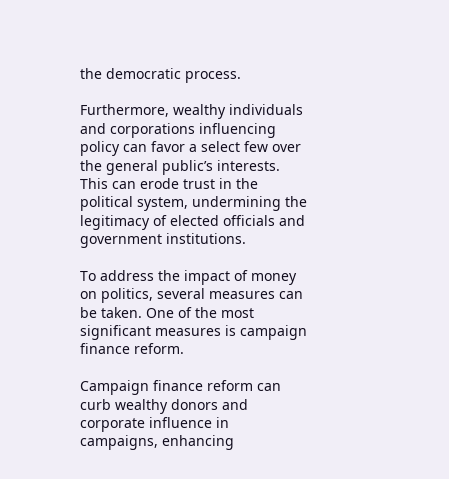the democratic process.

Furthermore, wealthy individuals and corporations influencing policy can favor a select few over the general public’s interests. This can erode trust in the political system, undermining the legitimacy of elected officials and government institutions.

To address the impact of money on politics, several measures can be taken. One of the most significant measures is campaign finance reform.

Campaign finance reform can curb wealthy donors and corporate influence in campaigns, enhancing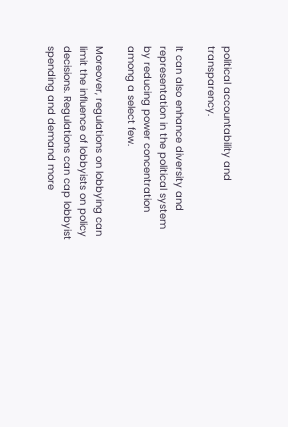political accountability and transparency.

It can also enhance diversity and representation in the political system by reducing power concentration among a select few.

Moreover, regulations on lobbying can limit the influence of lobbyists on policy decisions. Regulations can cap lobbyist spending and demand more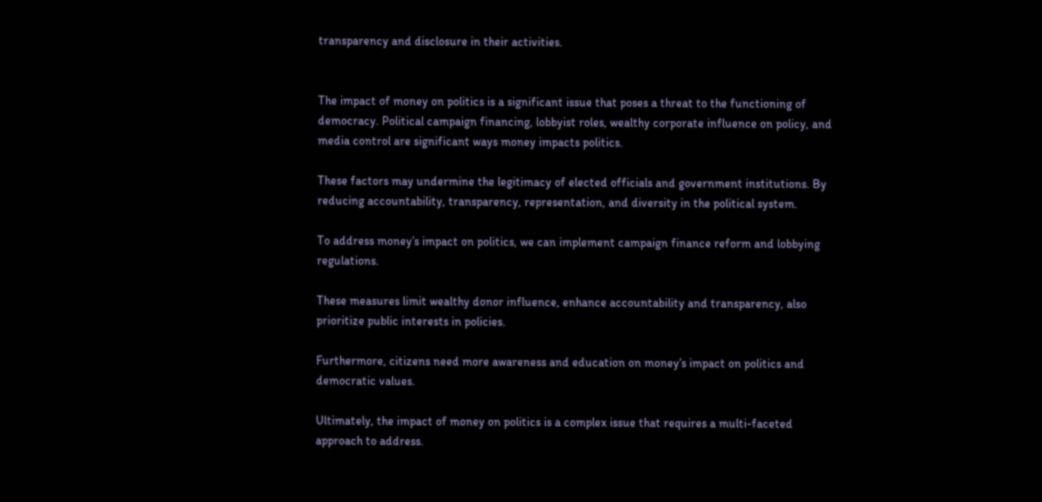transparency and disclosure in their activities.


The impact of money on politics is a significant issue that poses a threat to the functioning of democracy. Political campaign financing, lobbyist roles, wealthy corporate influence on policy, and media control are significant ways money impacts politics.

These factors may undermine the legitimacy of elected officials and government institutions. By reducing accountability, transparency, representation, and diversity in the political system.

To address money’s impact on politics, we can implement campaign finance reform and lobbying regulations.

These measures limit wealthy donor influence, enhance accountability and transparency, also prioritize public interests in policies.

Furthermore, citizens need more awareness and education on money’s impact on politics and democratic values.

Ultimately, the impact of money on politics is a complex issue that requires a multi-faceted approach to address.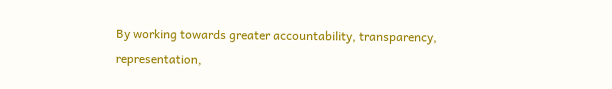By working towards greater accountability, transparency, representation,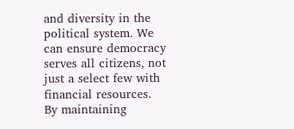and diversity in the political system. We can ensure democracy serves all citizens, not just a select few with financial resources. By maintaining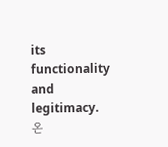its functionality and legitimacy. 온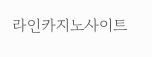라인카지노사이트